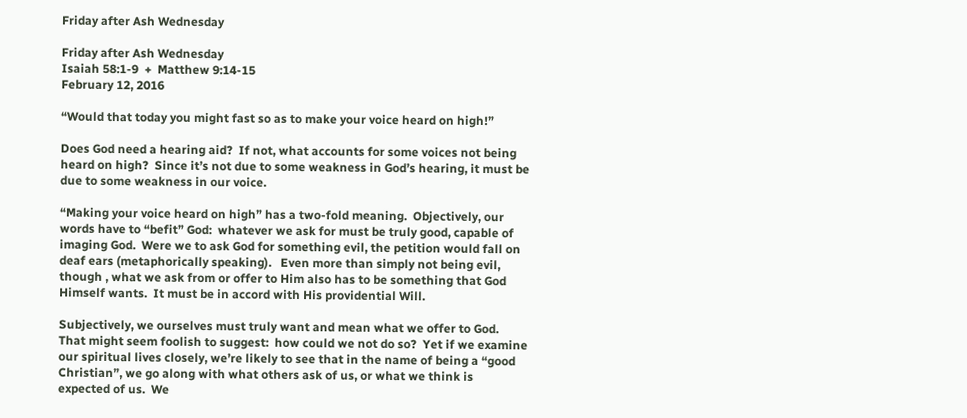Friday after Ash Wednesday

Friday after Ash Wednesday
Isaiah 58:1-9  +  Matthew 9:14-15
February 12, 2016

“Would that today you might fast so as to make your voice heard on high!”

Does God need a hearing aid?  If not, what accounts for some voices not being heard on high?  Since it’s not due to some weakness in God’s hearing, it must be due to some weakness in our voice.

“Making your voice heard on high” has a two-fold meaning.  Objectively, our words have to “befit” God:  whatever we ask for must be truly good, capable of imaging God.  Were we to ask God for something evil, the petition would fall on deaf ears (metaphorically speaking).   Even more than simply not being evil, though , what we ask from or offer to Him also has to be something that God Himself wants.  It must be in accord with His providential Will.

Subjectively, we ourselves must truly want and mean what we offer to God.  That might seem foolish to suggest:  how could we not do so?  Yet if we examine our spiritual lives closely, we’re likely to see that in the name of being a “good Christian”, we go along with what others ask of us, or what we think is expected of us.  We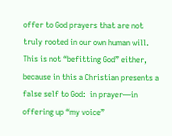offer to God prayers that are not truly rooted in our own human will.  This is not “befitting God” either, because in this a Christian presents a false self to God:  in prayer—in offering up “my voice”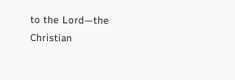to the Lord—the Christian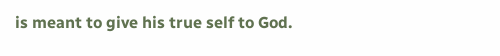is meant to give his true self to God.